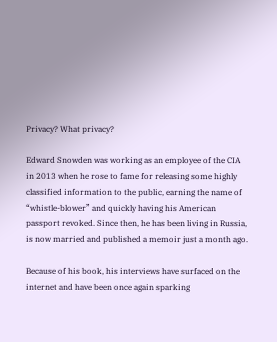Privacy? What privacy?

Edward Snowden was working as an employee of the CIA in 2013 when he rose to fame for releasing some highly classified information to the public, earning the name of “whistle-blower” and quickly having his American passport revoked. Since then, he has been living in Russia, is now married and published a memoir just a month ago.

Because of his book, his interviews have surfaced on the internet and have been once again sparking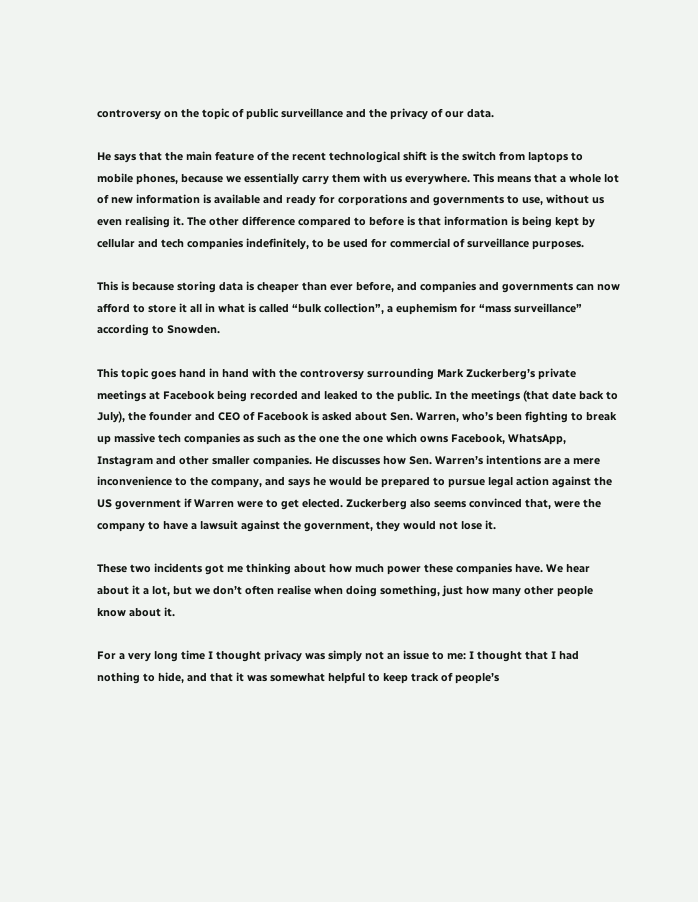controversy on the topic of public surveillance and the privacy of our data.

He says that the main feature of the recent technological shift is the switch from laptops to mobile phones, because we essentially carry them with us everywhere. This means that a whole lot of new information is available and ready for corporations and governments to use, without us even realising it. The other difference compared to before is that information is being kept by cellular and tech companies indefinitely, to be used for commercial of surveillance purposes.

This is because storing data is cheaper than ever before, and companies and governments can now afford to store it all in what is called “bulk collection”, a euphemism for “mass surveillance” according to Snowden.

This topic goes hand in hand with the controversy surrounding Mark Zuckerberg’s private meetings at Facebook being recorded and leaked to the public. In the meetings (that date back to July), the founder and CEO of Facebook is asked about Sen. Warren, who’s been fighting to break up massive tech companies as such as the one the one which owns Facebook, WhatsApp, Instagram and other smaller companies. He discusses how Sen. Warren’s intentions are a mere inconvenience to the company, and says he would be prepared to pursue legal action against the US government if Warren were to get elected. Zuckerberg also seems convinced that, were the company to have a lawsuit against the government, they would not lose it.

These two incidents got me thinking about how much power these companies have. We hear about it a lot, but we don’t often realise when doing something, just how many other people know about it.

For a very long time I thought privacy was simply not an issue to me: I thought that I had nothing to hide, and that it was somewhat helpful to keep track of people’s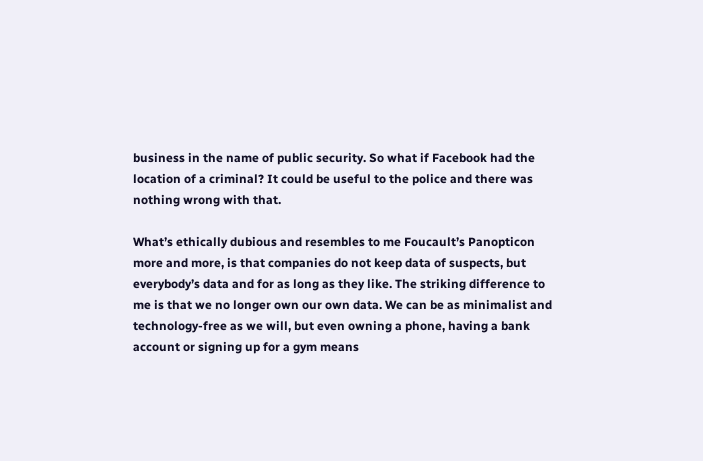business in the name of public security. So what if Facebook had the location of a criminal? It could be useful to the police and there was nothing wrong with that.

What’s ethically dubious and resembles to me Foucault’s Panopticon more and more, is that companies do not keep data of suspects, but everybody’s data and for as long as they like. The striking difference to me is that we no longer own our own data. We can be as minimalist and technology-free as we will, but even owning a phone, having a bank account or signing up for a gym means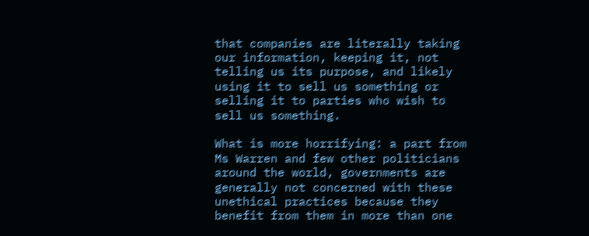that companies are literally taking our information, keeping it, not telling us its purpose, and likely using it to sell us something or selling it to parties who wish to sell us something.

What is more horrifying: a part from Ms Warren and few other politicians around the world, governments are generally not concerned with these unethical practices because they benefit from them in more than one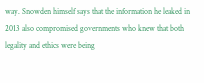way. Snowden himself says that the information he leaked in 2013 also compromised governments who knew that both legality and ethics were being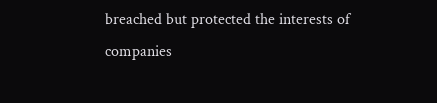breached but protected the interests of companies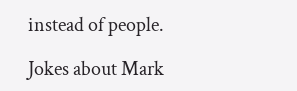instead of people.

Jokes about Mark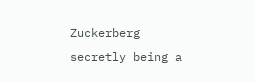Zuckerberg secretly being a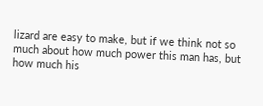lizard are easy to make, but if we think not so much about how much power this man has, but how much his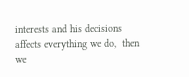interests and his decisions affects everything we do,  then we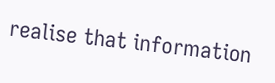realise that information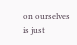on ourselves is just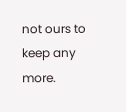not ours to keep any more.